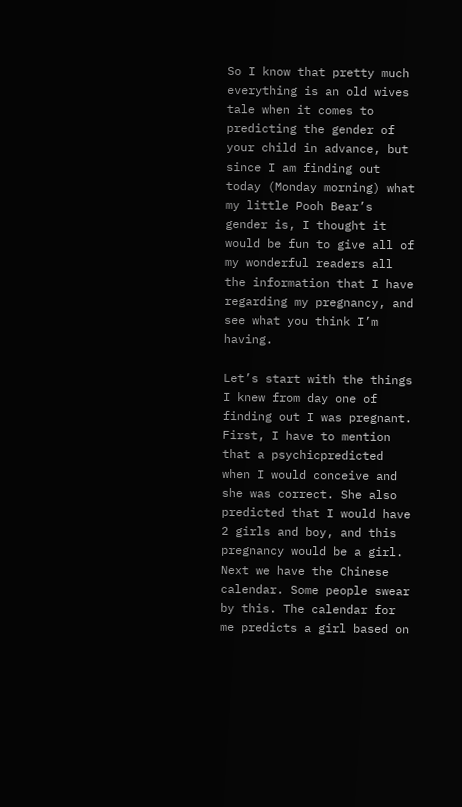So I know that pretty much everything is an old wives tale when it comes to predicting the gender of your child in advance, but since I am finding out today (Monday morning) what my little Pooh Bear’s gender is, I thought it would be fun to give all of my wonderful readers all the information that I have regarding my pregnancy, and see what you think I’m having.

Let’s start with the things I knew from day one of finding out I was pregnant. First, I have to mention that a psychicpredicted when I would conceive and she was correct. She also predicted that I would have 2 girls and boy, and this pregnancy would be a girl. Next we have the Chinese calendar. Some people swear by this. The calendar for me predicts a girl based on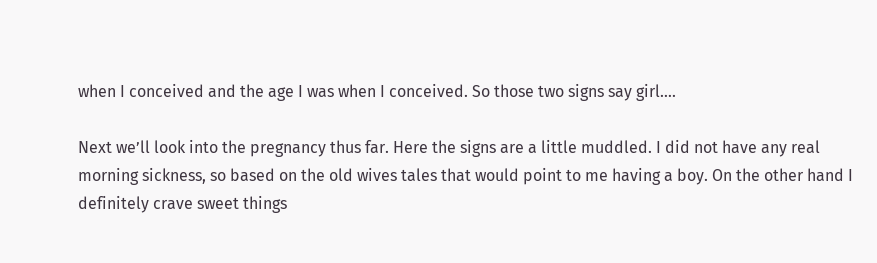when I conceived and the age I was when I conceived. So those two signs say girl….

Next we’ll look into the pregnancy thus far. Here the signs are a little muddled. I did not have any real morning sickness, so based on the old wives tales that would point to me having a boy. On the other hand I definitely crave sweet things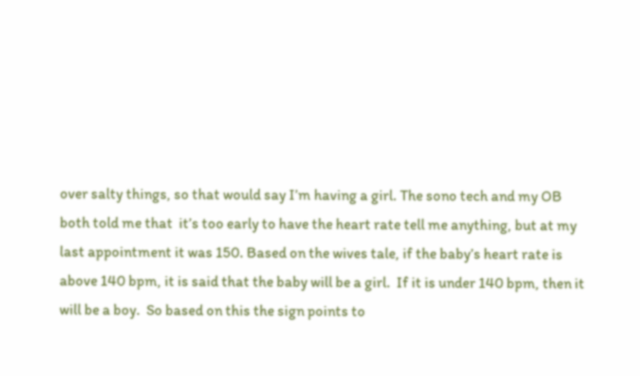over salty things, so that would say I’m having a girl. The sono tech and my OB both told me that  it’s too early to have the heart rate tell me anything, but at my last appointment it was 150. Based on the wives tale, if the baby’s heart rate is above 140 bpm, it is said that the baby will be a girl.  If it is under 140 bpm, then it will be a boy.  So based on this the sign points to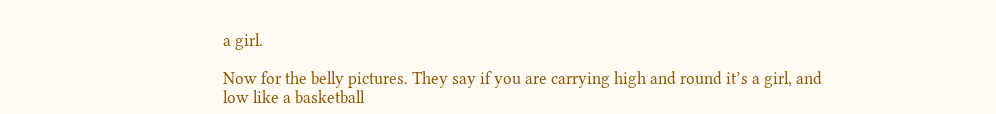a girl.

Now for the belly pictures. They say if you are carrying high and round it’s a girl, and low like a basketball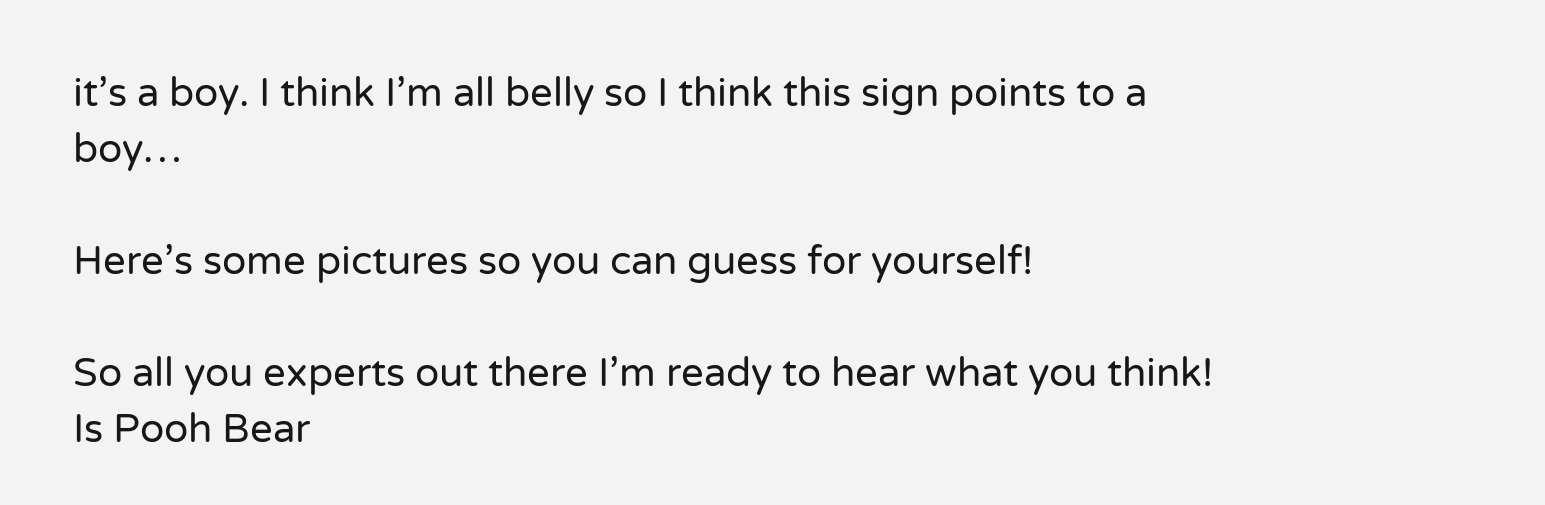it’s a boy. I think I’m all belly so I think this sign points to a boy…

Here’s some pictures so you can guess for yourself!

So all you experts out there I’m ready to hear what you think! Is Pooh Bear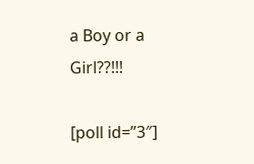a Boy or a Girl??!!!

[poll id=”3″]